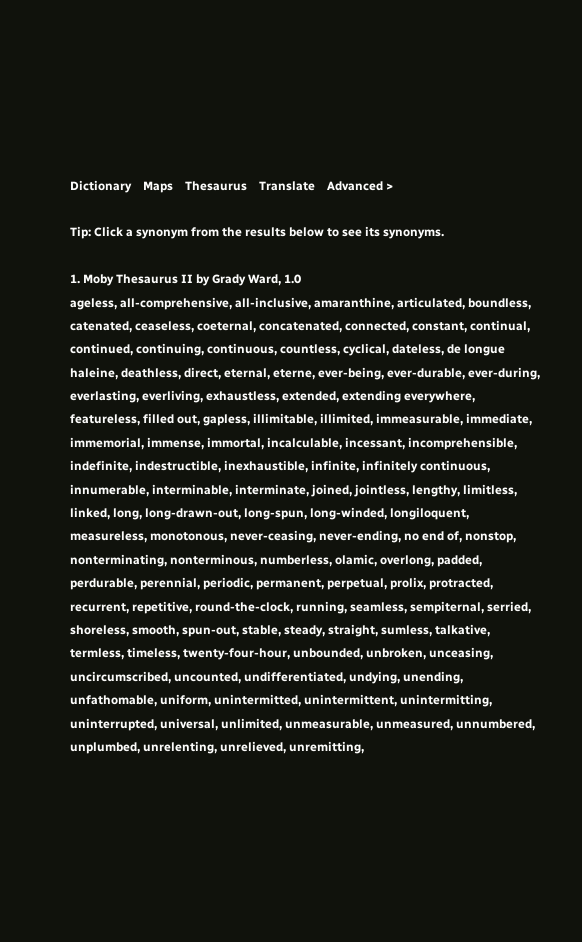Dictionary    Maps    Thesaurus    Translate    Advanced >

Tip: Click a synonym from the results below to see its synonyms.

1. Moby Thesaurus II by Grady Ward, 1.0
ageless, all-comprehensive, all-inclusive, amaranthine, articulated, boundless, catenated, ceaseless, coeternal, concatenated, connected, constant, continual, continued, continuing, continuous, countless, cyclical, dateless, de longue haleine, deathless, direct, eternal, eterne, ever-being, ever-durable, ever-during, everlasting, everliving, exhaustless, extended, extending everywhere, featureless, filled out, gapless, illimitable, illimited, immeasurable, immediate, immemorial, immense, immortal, incalculable, incessant, incomprehensible, indefinite, indestructible, inexhaustible, infinite, infinitely continuous, innumerable, interminable, interminate, joined, jointless, lengthy, limitless, linked, long, long-drawn-out, long-spun, long-winded, longiloquent, measureless, monotonous, never-ceasing, never-ending, no end of, nonstop, nonterminating, nonterminous, numberless, olamic, overlong, padded, perdurable, perennial, periodic, permanent, perpetual, prolix, protracted, recurrent, repetitive, round-the-clock, running, seamless, sempiternal, serried, shoreless, smooth, spun-out, stable, steady, straight, sumless, talkative, termless, timeless, twenty-four-hour, unbounded, unbroken, unceasing, uncircumscribed, uncounted, undifferentiated, undying, unending, unfathomable, uniform, unintermitted, unintermittent, unintermitting, uninterrupted, universal, unlimited, unmeasurable, unmeasured, unnumbered, unplumbed, unrelenting, unrelieved, unremitting,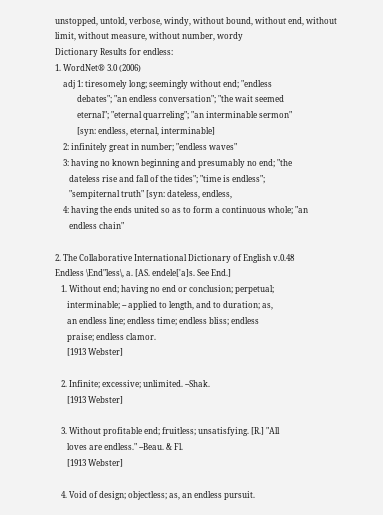unstopped, untold, verbose, windy, without bound, without end, without limit, without measure, without number, wordy
Dictionary Results for endless:
1. WordNet® 3.0 (2006)
    adj 1: tiresomely long; seemingly without end; "endless
           debates"; "an endless conversation"; "the wait seemed
           eternal"; "eternal quarreling"; "an interminable sermon"
           [syn: endless, eternal, interminable]
    2: infinitely great in number; "endless waves"
    3: having no known beginning and presumably no end; "the
       dateless rise and fall of the tides"; "time is endless";
       "sempiternal truth" [syn: dateless, endless,
    4: having the ends united so as to form a continuous whole; "an
       endless chain"

2. The Collaborative International Dictionary of English v.0.48
Endless \End"less\, a. [AS. endele['a]s. See End.]
   1. Without end; having no end or conclusion; perpetual;
      interminable; -- applied to length, and to duration; as,
      an endless line; endless time; endless bliss; endless
      praise; endless clamor.
      [1913 Webster]

   2. Infinite; excessive; unlimited. --Shak.
      [1913 Webster]

   3. Without profitable end; fruitless; unsatisfying. [R.] "All
      loves are endless." --Beau. & Fl.
      [1913 Webster]

   4. Void of design; objectless; as, an endless pursuit.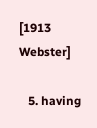[1913 Webster]

   5. having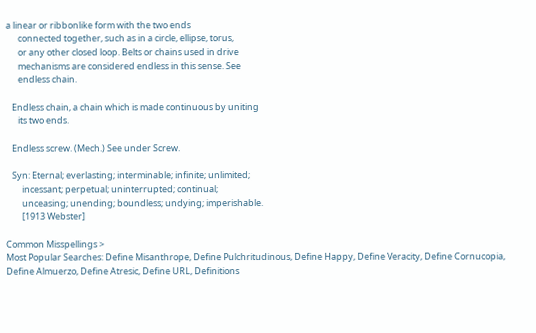a linear or ribbonlike form with the two ends
      connected together, such as in a circle, ellipse, torus,
      or any other closed loop. Belts or chains used in drive
      mechanisms are considered endless in this sense. See
      endless chain.

   Endless chain, a chain which is made continuous by uniting
      its two ends.

   Endless screw. (Mech.) See under Screw.

   Syn: Eternal; everlasting; interminable; infinite; unlimited;
        incessant; perpetual; uninterrupted; continual;
        unceasing; unending; boundless; undying; imperishable.
        [1913 Webster]

Common Misspellings >
Most Popular Searches: Define Misanthrope, Define Pulchritudinous, Define Happy, Define Veracity, Define Cornucopia, Define Almuerzo, Define Atresic, Define URL, Definitions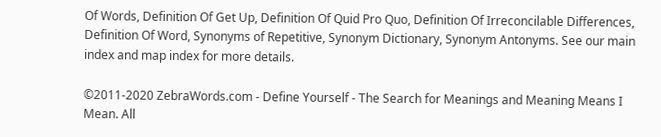Of Words, Definition Of Get Up, Definition Of Quid Pro Quo, Definition Of Irreconcilable Differences, Definition Of Word, Synonyms of Repetitive, Synonym Dictionary, Synonym Antonyms. See our main index and map index for more details.

©2011-2020 ZebraWords.com - Define Yourself - The Search for Meanings and Meaning Means I Mean. All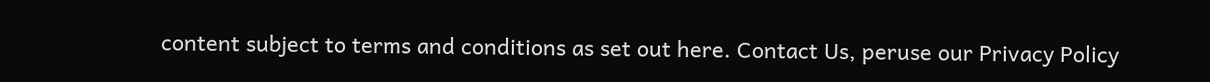content subject to terms and conditions as set out here. Contact Us, peruse our Privacy Policy